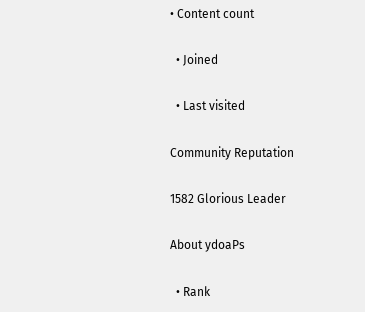• Content count

  • Joined

  • Last visited

Community Reputation

1582 Glorious Leader

About ydoaPs

  • Rank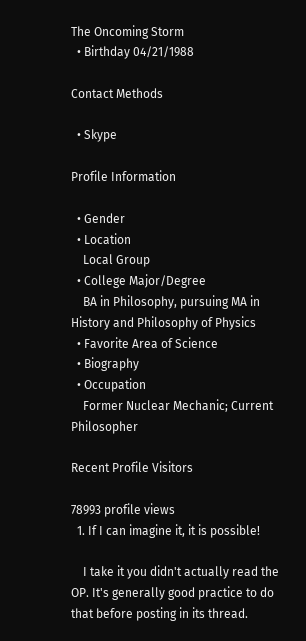The Oncoming Storm
  • Birthday 04/21/1988

Contact Methods

  • Skype

Profile Information

  • Gender
  • Location
    Local Group
  • College Major/Degree
    BA in Philosophy, pursuing MA in History and Philosophy of Physics
  • Favorite Area of Science
  • Biography
  • Occupation
    Former Nuclear Mechanic; Current Philosopher

Recent Profile Visitors

78993 profile views
  1. If I can imagine it, it is possible!

    I take it you didn't actually read the OP. It's generally good practice to do that before posting in its thread.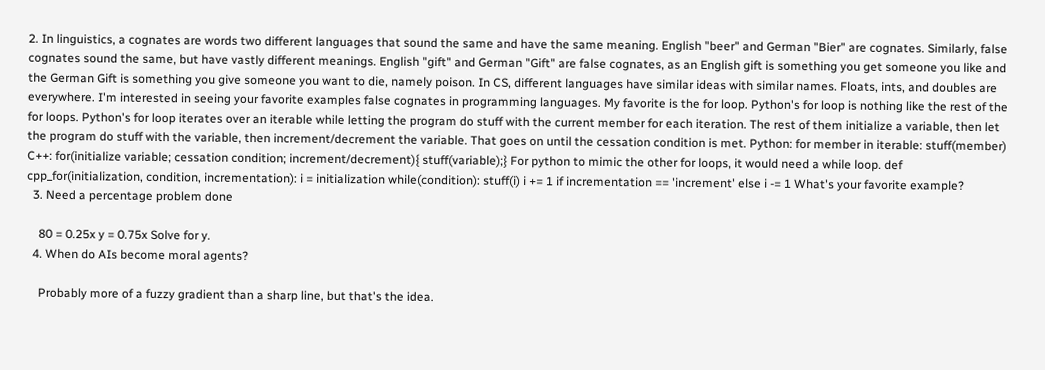2. In linguistics, a cognates are words two different languages that sound the same and have the same meaning. English "beer" and German "Bier" are cognates. Similarly, false cognates sound the same, but have vastly different meanings. English "gift" and German "Gift" are false cognates, as an English gift is something you get someone you like and the German Gift is something you give someone you want to die, namely poison. In CS, different languages have similar ideas with similar names. Floats, ints, and doubles are everywhere. I'm interested in seeing your favorite examples false cognates in programming languages. My favorite is the for loop. Python's for loop is nothing like the rest of the for loops. Python's for loop iterates over an iterable while letting the program do stuff with the current member for each iteration. The rest of them initialize a variable, then let the program do stuff with the variable, then increment/decrement the variable. That goes on until the cessation condition is met. Python: for member in iterable: stuff(member) C++: for(initialize variable; cessation condition; increment/decrement){ stuff(variable);} For python to mimic the other for loops, it would need a while loop. def cpp_for(initialization, condition, incrementation): i = initialization while(condition): stuff(i) i += 1 if incrementation == 'increment' else i -= 1 What's your favorite example?
  3. Need a percentage problem done

    80 = 0.25x y = 0.75x Solve for y.
  4. When do AIs become moral agents?

    Probably more of a fuzzy gradient than a sharp line, but that's the idea.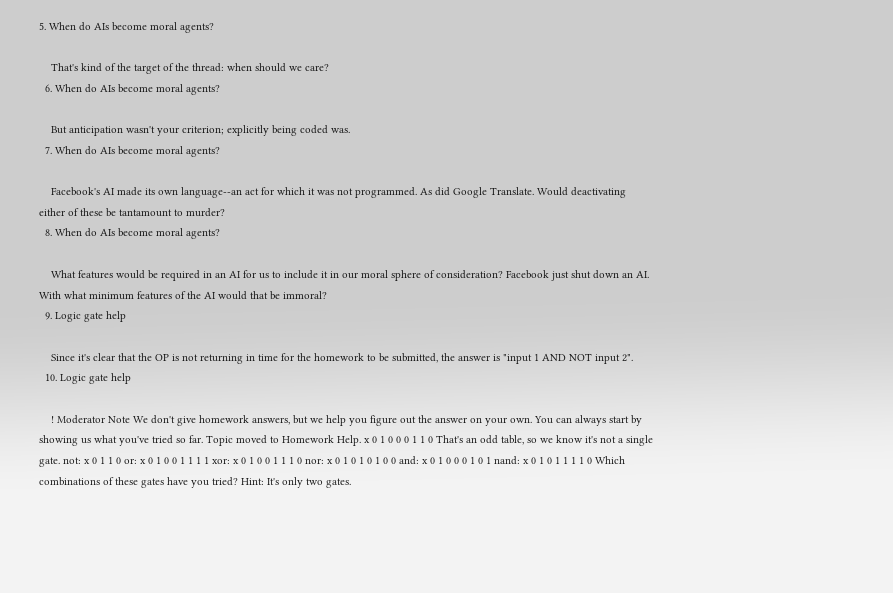5. When do AIs become moral agents?

    That's kind of the target of the thread: when should we care?
  6. When do AIs become moral agents?

    But anticipation wasn't your criterion; explicitly being coded was.
  7. When do AIs become moral agents?

    Facebook's AI made its own language--an act for which it was not programmed. As did Google Translate. Would deactivating either of these be tantamount to murder?
  8. When do AIs become moral agents?

    What features would be required in an AI for us to include it in our moral sphere of consideration? Facebook just shut down an AI. With what minimum features of the AI would that be immoral?
  9. Logic gate help

    Since it's clear that the OP is not returning in time for the homework to be submitted, the answer is "input 1 AND NOT input 2".
  10. Logic gate help

    ! Moderator Note We don't give homework answers, but we help you figure out the answer on your own. You can always start by showing us what you've tried so far. Topic moved to Homework Help. x 0 1 0 0 0 1 1 0 That's an odd table, so we know it's not a single gate. not: x 0 1 1 0 or: x 0 1 0 0 1 1 1 1 xor: x 0 1 0 0 1 1 1 0 nor: x 0 1 0 1 0 1 0 0 and: x 0 1 0 0 0 1 0 1 nand: x 0 1 0 1 1 1 1 0 Which combinations of these gates have you tried? Hint: It's only two gates.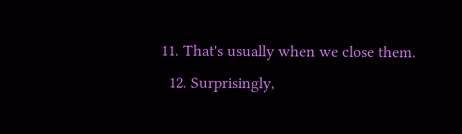11. That's usually when we close them.
  12. Surprisingly,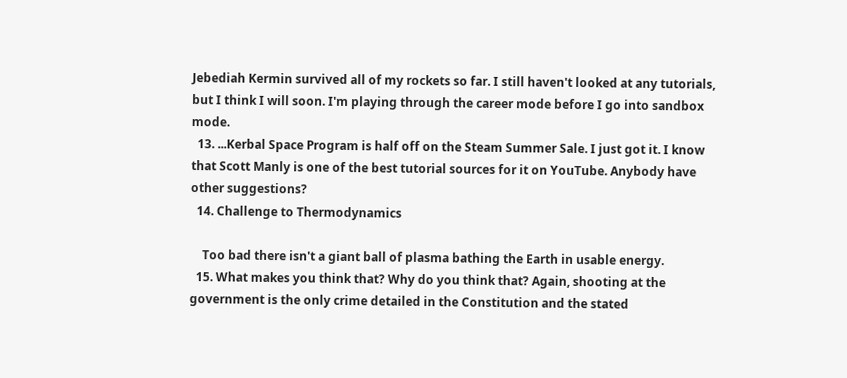Jebediah Kermin survived all of my rockets so far. I still haven't looked at any tutorials, but I think I will soon. I'm playing through the career mode before I go into sandbox mode.
  13. ...Kerbal Space Program is half off on the Steam Summer Sale. I just got it. I know that Scott Manly is one of the best tutorial sources for it on YouTube. Anybody have other suggestions?
  14. Challenge to Thermodynamics

    Too bad there isn't a giant ball of plasma bathing the Earth in usable energy.
  15. What makes you think that? Why do you think that? Again, shooting at the government is the only crime detailed in the Constitution and the stated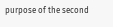purpose of the second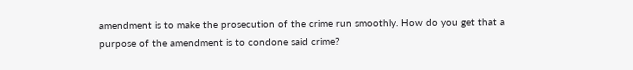amendment is to make the prosecution of the crime run smoothly. How do you get that a purpose of the amendment is to condone said crime?